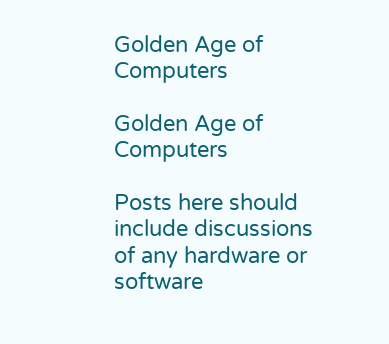Golden Age of Computers

Golden Age of Computers

Posts here should include discussions of any hardware or software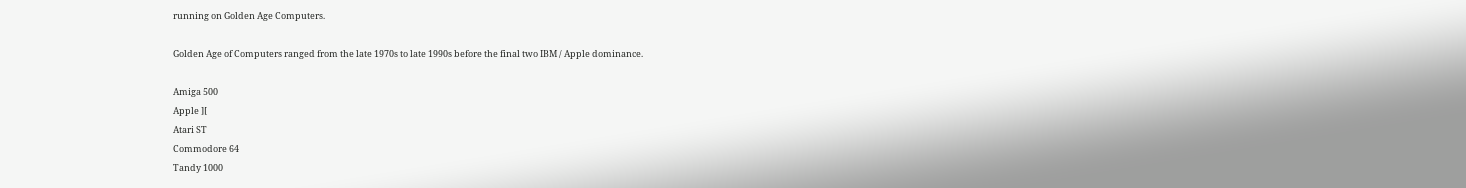running on Golden Age Computers.

Golden Age of Computers ranged from the late 1970s to late 1990s before the final two IBM / Apple dominance.

Amiga 500
Apple ][
Atari ST
Commodore 64
Tandy 1000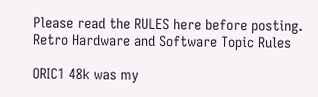Please read the RULES here before posting.
Retro Hardware and Software Topic Rules

ORIC1 48k was my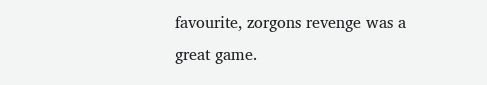favourite, zorgons revenge was a great game.